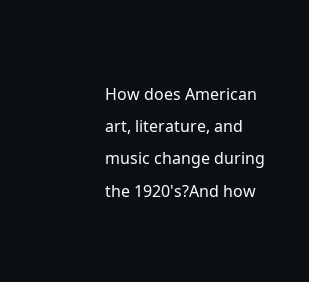How does American art, literature, and music change during the 1920's?And how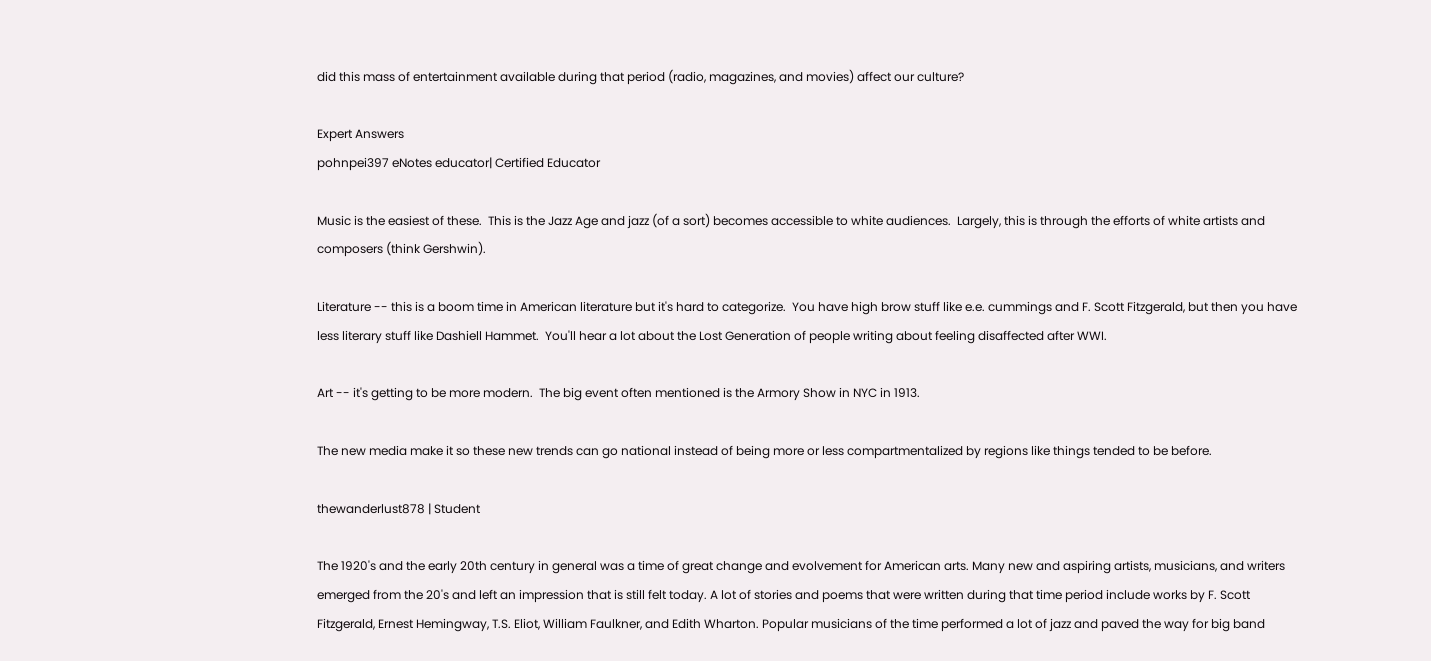did this mass of entertainment available during that period (radio, magazines, and movies) affect our culture?

Expert Answers
pohnpei397 eNotes educator| Certified Educator

Music is the easiest of these.  This is the Jazz Age and jazz (of a sort) becomes accessible to white audiences.  Largely, this is through the efforts of white artists and composers (think Gershwin).

Literature -- this is a boom time in American literature but it's hard to categorize.  You have high brow stuff like e.e. cummings and F. Scott Fitzgerald, but then you have less literary stuff like Dashiell Hammet.  You'll hear a lot about the Lost Generation of people writing about feeling disaffected after WWI.

Art -- it's getting to be more modern.  The big event often mentioned is the Armory Show in NYC in 1913.

The new media make it so these new trends can go national instead of being more or less compartmentalized by regions like things tended to be before.

thewanderlust878 | Student

The 1920's and the early 20th century in general was a time of great change and evolvement for American arts. Many new and aspiring artists, musicians, and writers emerged from the 20's and left an impression that is still felt today. A lot of stories and poems that were written during that time period include works by F. Scott Fitzgerald, Ernest Hemingway, T.S. Eliot, William Faulkner, and Edith Wharton. Popular musicians of the time performed a lot of jazz and paved the way for big band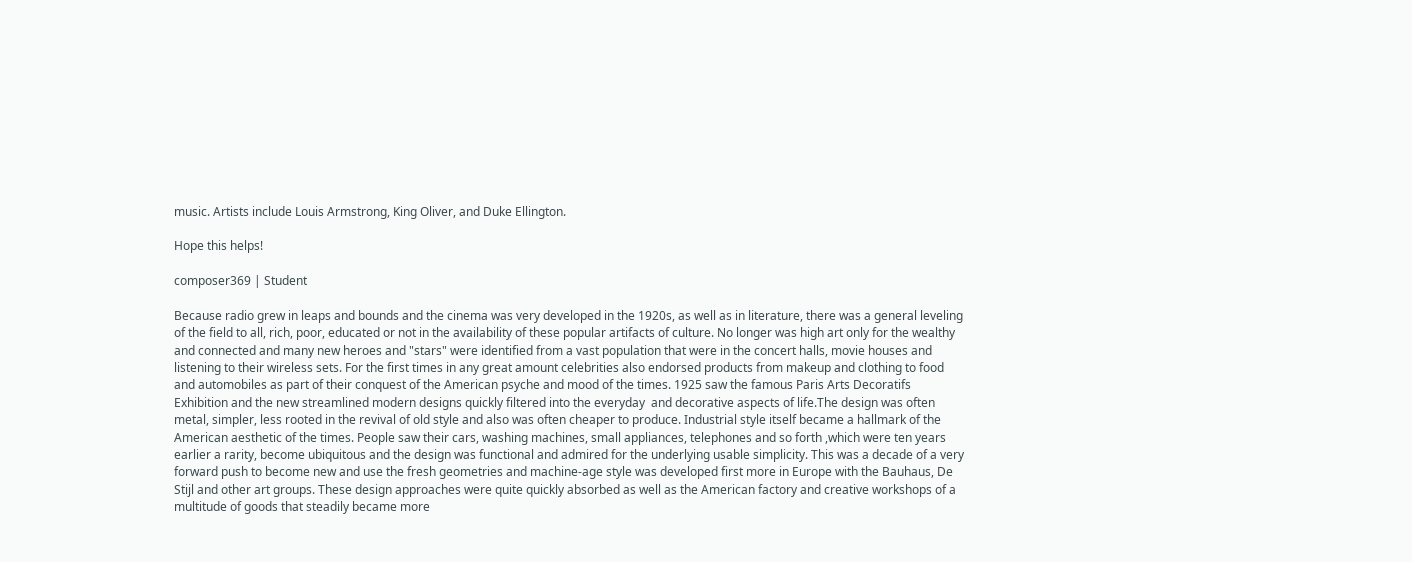music. Artists include Louis Armstrong, King Oliver, and Duke Ellington.

Hope this helps!

composer369 | Student

Because radio grew in leaps and bounds and the cinema was very developed in the 1920s, as well as in literature, there was a general leveling of the field to all, rich, poor, educated or not in the availability of these popular artifacts of culture. No longer was high art only for the wealthy and connected and many new heroes and "stars" were identified from a vast population that were in the concert halls, movie houses and listening to their wireless sets. For the first times in any great amount celebrities also endorsed products from makeup and clothing to food and automobiles as part of their conquest of the American psyche and mood of the times. 1925 saw the famous Paris Arts Decoratifs Exhibition and the new streamlined modern designs quickly filtered into the everyday  and decorative aspects of life.The design was often metal, simpler, less rooted in the revival of old style and also was often cheaper to produce. Industrial style itself became a hallmark of the American aesthetic of the times. People saw their cars, washing machines, small appliances, telephones and so forth ,which were ten years earlier a rarity, become ubiquitous and the design was functional and admired for the underlying usable simplicity. This was a decade of a very forward push to become new and use the fresh geometries and machine-age style was developed first more in Europe with the Bauhaus, De Stijl and other art groups. These design approaches were quite quickly absorbed as well as the American factory and creative workshops of a multitude of goods that steadily became more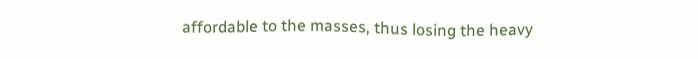affordable to the masses, thus losing the heavy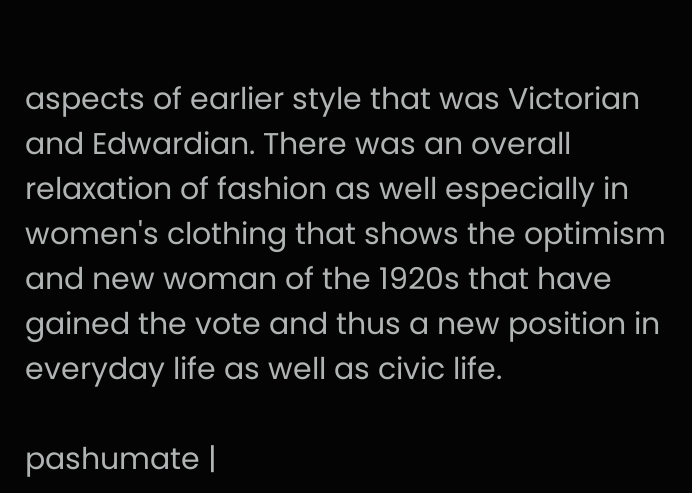aspects of earlier style that was Victorian and Edwardian. There was an overall relaxation of fashion as well especially in women's clothing that shows the optimism and new woman of the 1920s that have gained the vote and thus a new position in everyday life as well as civic life.

pashumate |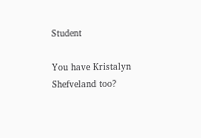Student

You have Kristalyn Shefveland too?